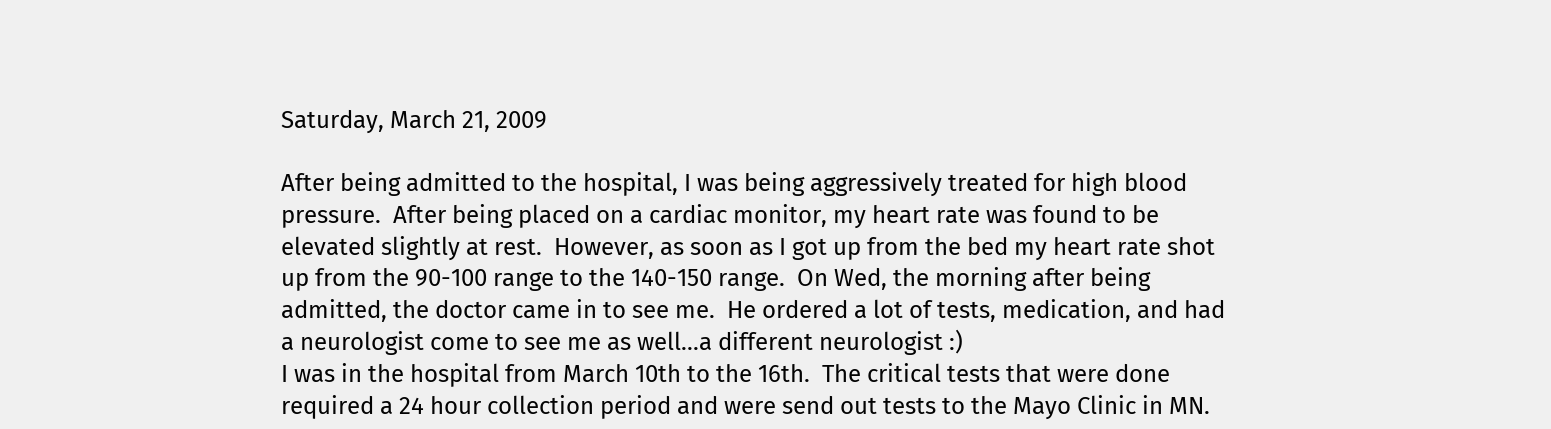Saturday, March 21, 2009

After being admitted to the hospital, I was being aggressively treated for high blood pressure.  After being placed on a cardiac monitor, my heart rate was found to be elevated slightly at rest.  However, as soon as I got up from the bed my heart rate shot up from the 90-100 range to the 140-150 range.  On Wed, the morning after being admitted, the doctor came in to see me.  He ordered a lot of tests, medication, and had a neurologist come to see me as well...a different neurologist :)
I was in the hospital from March 10th to the 16th.  The critical tests that were done required a 24 hour collection period and were send out tests to the Mayo Clinic in MN.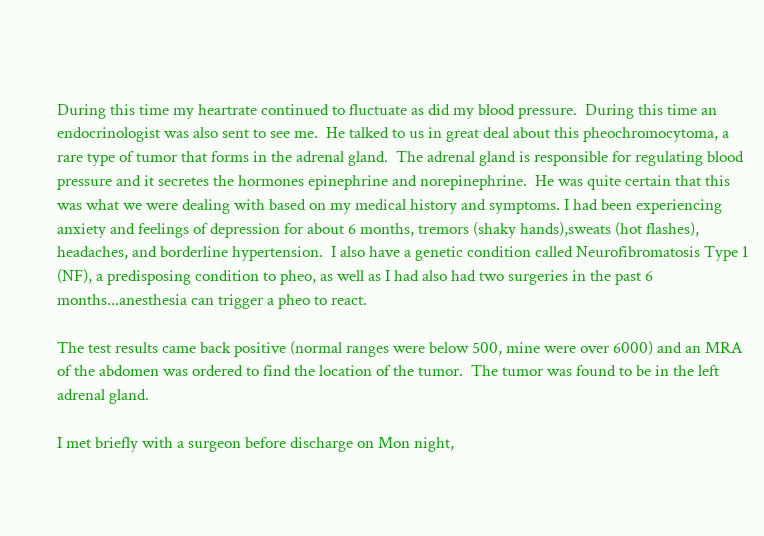During this time my heartrate continued to fluctuate as did my blood pressure.  During this time an endocrinologist was also sent to see me.  He talked to us in great deal about this pheochromocytoma, a rare type of tumor that forms in the adrenal gland.  The adrenal gland is responsible for regulating blood pressure and it secretes the hormones epinephrine and norepinephrine.  He was quite certain that this was what we were dealing with based on my medical history and symptoms. I had been experiencing anxiety and feelings of depression for about 6 months, tremors (shaky hands),sweats (hot flashes), headaches, and borderline hypertension.  I also have a genetic condition called Neurofibromatosis Type 1 (NF), a predisposing condition to pheo, as well as I had also had two surgeries in the past 6 months...anesthesia can trigger a pheo to react.

The test results came back positive (normal ranges were below 500, mine were over 6000) and an MRA of the abdomen was ordered to find the location of the tumor.  The tumor was found to be in the left adrenal gland.

I met briefly with a surgeon before discharge on Mon night,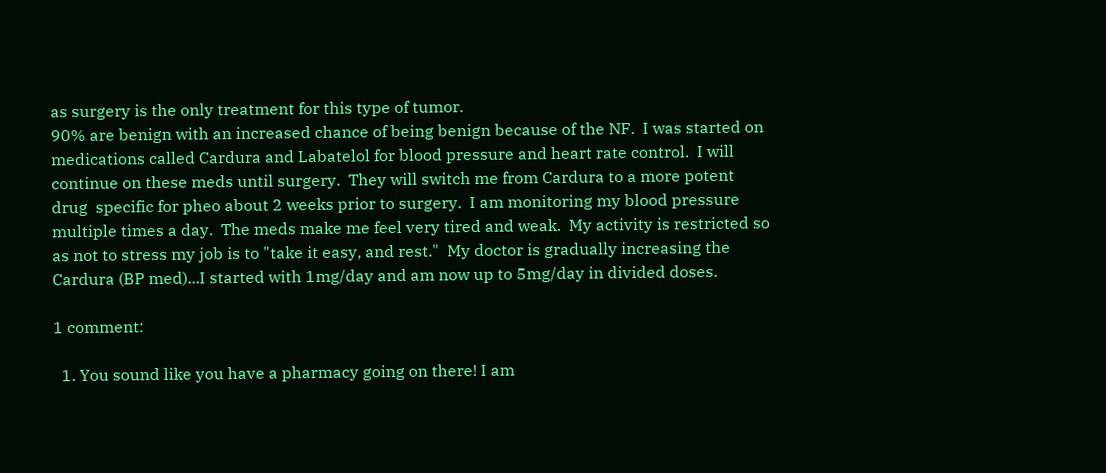as surgery is the only treatment for this type of tumor.
90% are benign with an increased chance of being benign because of the NF.  I was started on medications called Cardura and Labatelol for blood pressure and heart rate control.  I will continue on these meds until surgery.  They will switch me from Cardura to a more potent drug  specific for pheo about 2 weeks prior to surgery.  I am monitoring my blood pressure multiple times a day.  The meds make me feel very tired and weak.  My activity is restricted so as not to stress my job is to "take it easy, and rest."  My doctor is gradually increasing the Cardura (BP med)...I started with 1mg/day and am now up to 5mg/day in divided doses.

1 comment:

  1. You sound like you have a pharmacy going on there! I am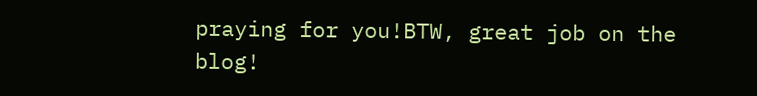praying for you!BTW, great job on the blog!